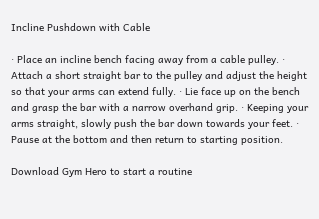Incline Pushdown with Cable

· Place an incline bench facing away from a cable pulley. · Attach a short straight bar to the pulley and adjust the height so that your arms can extend fully. · Lie face up on the bench and grasp the bar with a narrow overhand grip. · Keeping your arms straight, slowly push the bar down towards your feet. · Pause at the bottom and then return to starting position.

Download Gym Hero to start a routine